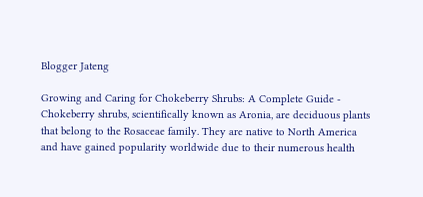Blogger Jateng

Growing and Caring for Chokeberry Shrubs: A Complete Guide - Chokeberry shrubs, scientifically known as Aronia, are deciduous plants that belong to the Rosaceae family. They are native to North America and have gained popularity worldwide due to their numerous health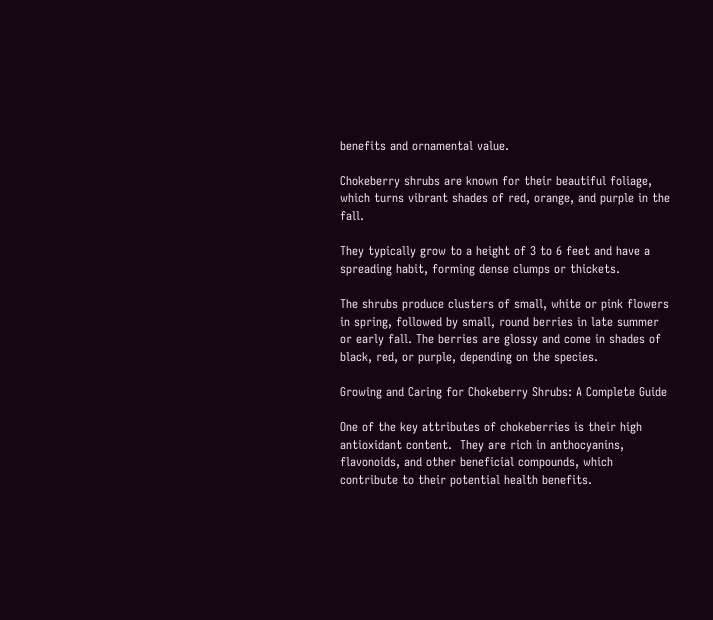benefits and ornamental value.

Chokeberry shrubs are known for their beautiful foliage, which turns vibrant shades of red, orange, and purple in the fall.

They typically grow to a height of 3 to 6 feet and have a spreading habit, forming dense clumps or thickets.

The shrubs produce clusters of small, white or pink flowers in spring, followed by small, round berries in late summer or early fall. The berries are glossy and come in shades of black, red, or purple, depending on the species.

Growing and Caring for Chokeberry Shrubs: A Complete Guide

One of the key attributes of chokeberries is their high antioxidant content.  They are rich in anthocyanins, flavonoids, and other beneficial compounds, which contribute to their potential health benefits.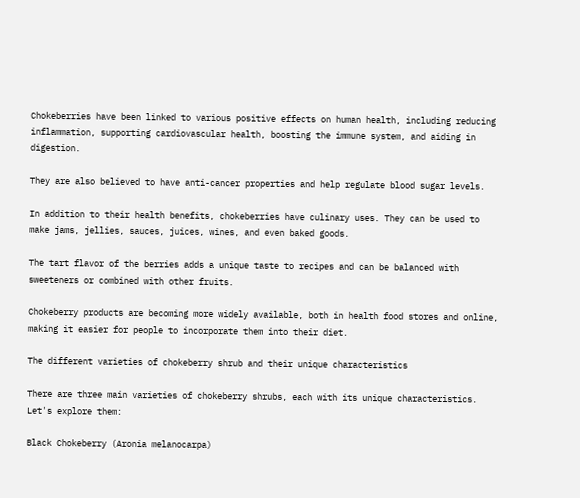Chokeberries have been linked to various positive effects on human health, including reducing inflammation, supporting cardiovascular health, boosting the immune system, and aiding in digestion.

They are also believed to have anti-cancer properties and help regulate blood sugar levels.

In addition to their health benefits, chokeberries have culinary uses. They can be used to make jams, jellies, sauces, juices, wines, and even baked goods.

The tart flavor of the berries adds a unique taste to recipes and can be balanced with sweeteners or combined with other fruits.

Chokeberry products are becoming more widely available, both in health food stores and online, making it easier for people to incorporate them into their diet.

The different varieties of chokeberry shrub and their unique characteristics

There are three main varieties of chokeberry shrubs, each with its unique characteristics. Let's explore them:

Black Chokeberry (Aronia melanocarpa)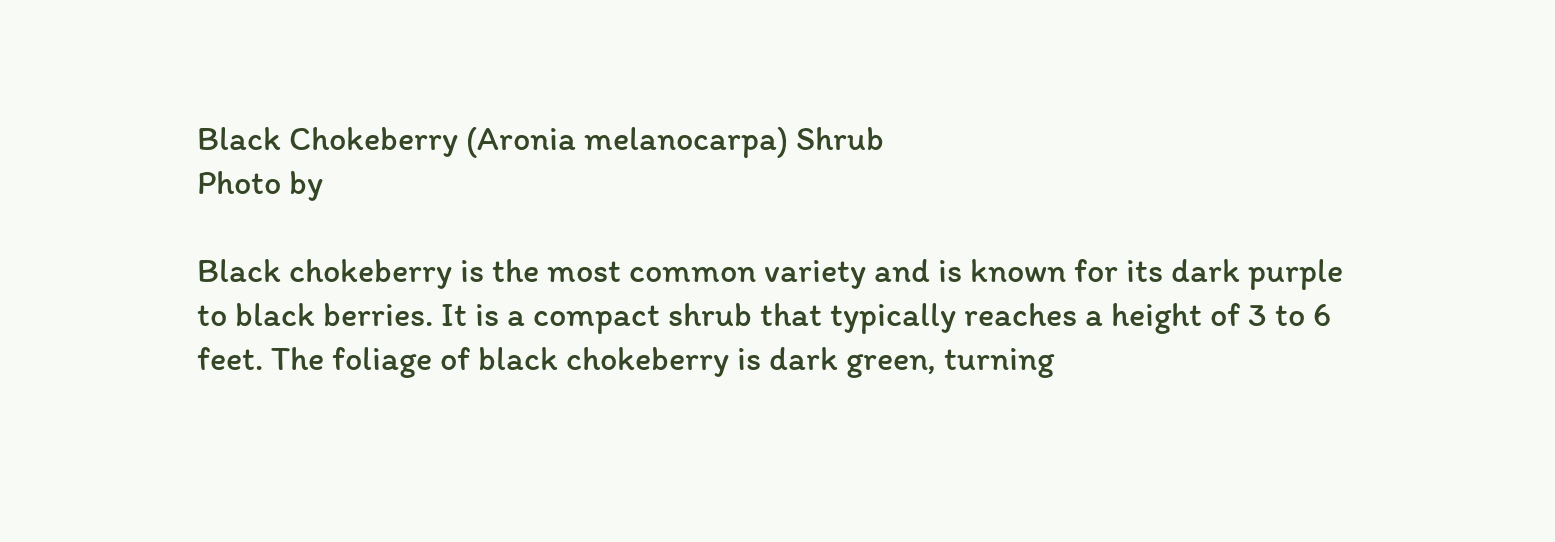Black Chokeberry (Aronia melanocarpa) Shrub
Photo by

Black chokeberry is the most common variety and is known for its dark purple to black berries. It is a compact shrub that typically reaches a height of 3 to 6 feet. The foliage of black chokeberry is dark green, turning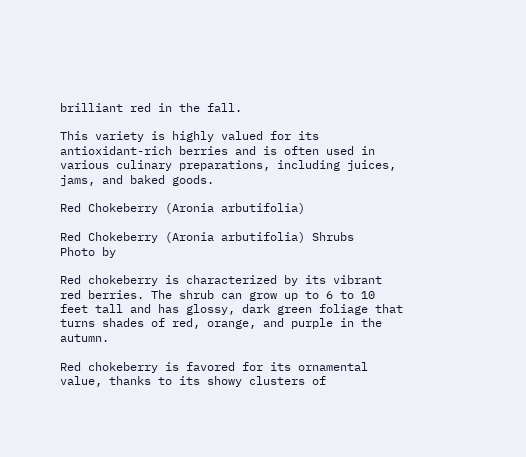brilliant red in the fall.

This variety is highly valued for its antioxidant-rich berries and is often used in various culinary preparations, including juices, jams, and baked goods.

Red Chokeberry (Aronia arbutifolia)

Red Chokeberry (Aronia arbutifolia) Shrubs
Photo by

Red chokeberry is characterized by its vibrant red berries. The shrub can grow up to 6 to 10 feet tall and has glossy, dark green foliage that turns shades of red, orange, and purple in the autumn.

Red chokeberry is favored for its ornamental value, thanks to its showy clusters of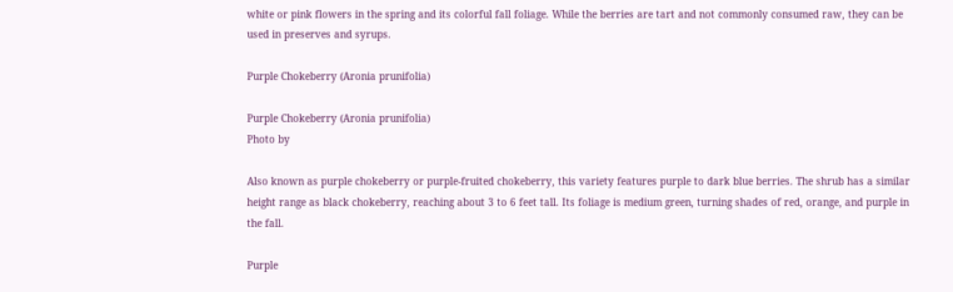white or pink flowers in the spring and its colorful fall foliage. While the berries are tart and not commonly consumed raw, they can be used in preserves and syrups.

Purple Chokeberry (Aronia prunifolia)

Purple Chokeberry (Aronia prunifolia)
Photo by

Also known as purple chokeberry or purple-fruited chokeberry, this variety features purple to dark blue berries. The shrub has a similar height range as black chokeberry, reaching about 3 to 6 feet tall. Its foliage is medium green, turning shades of red, orange, and purple in the fall.

Purple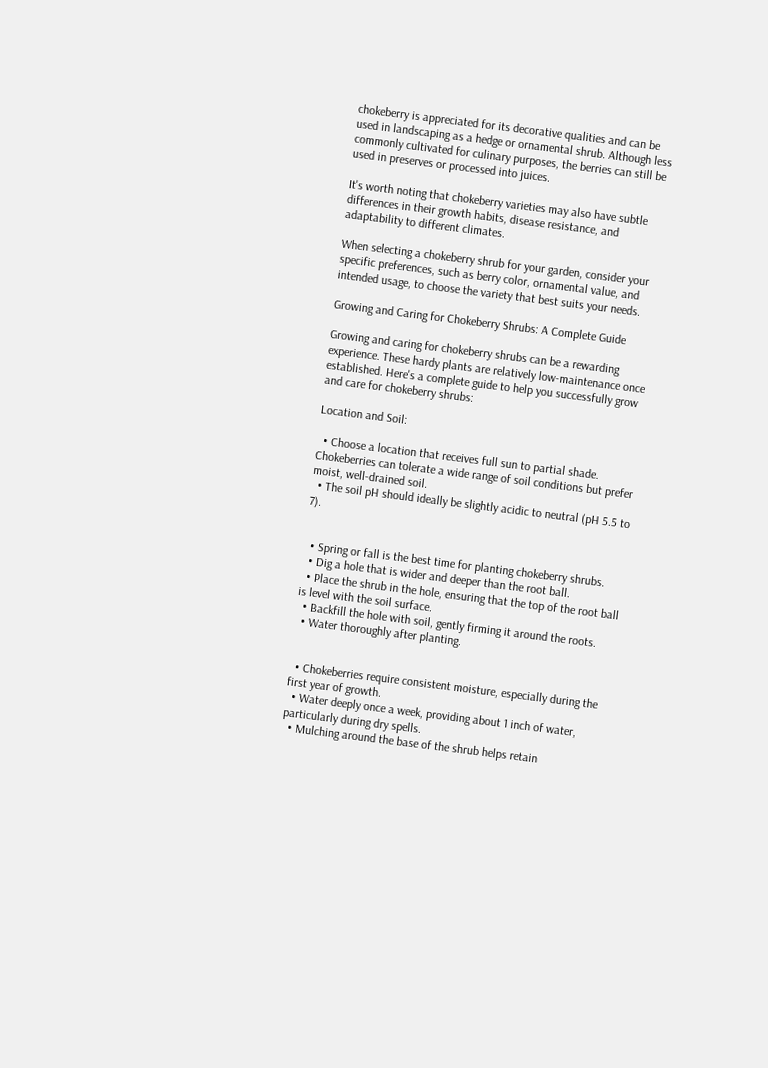chokeberry is appreciated for its decorative qualities and can be used in landscaping as a hedge or ornamental shrub. Although less commonly cultivated for culinary purposes, the berries can still be used in preserves or processed into juices.

It's worth noting that chokeberry varieties may also have subtle differences in their growth habits, disease resistance, and adaptability to different climates.

When selecting a chokeberry shrub for your garden, consider your specific preferences, such as berry color, ornamental value, and intended usage, to choose the variety that best suits your needs.

Growing and Caring for Chokeberry Shrubs: A Complete Guide

Growing and caring for chokeberry shrubs can be a rewarding experience. These hardy plants are relatively low-maintenance once established. Here's a complete guide to help you successfully grow and care for chokeberry shrubs:

Location and Soil:

  • Choose a location that receives full sun to partial shade. Chokeberries can tolerate a wide range of soil conditions but prefer moist, well-drained soil.
  • The soil pH should ideally be slightly acidic to neutral (pH 5.5 to 7).


  • Spring or fall is the best time for planting chokeberry shrubs.
  • Dig a hole that is wider and deeper than the root ball.
  • Place the shrub in the hole, ensuring that the top of the root ball is level with the soil surface.
  • Backfill the hole with soil, gently firming it around the roots.
  • Water thoroughly after planting.


  • Chokeberries require consistent moisture, especially during the first year of growth.
  • Water deeply once a week, providing about 1 inch of water, particularly during dry spells.
  • Mulching around the base of the shrub helps retain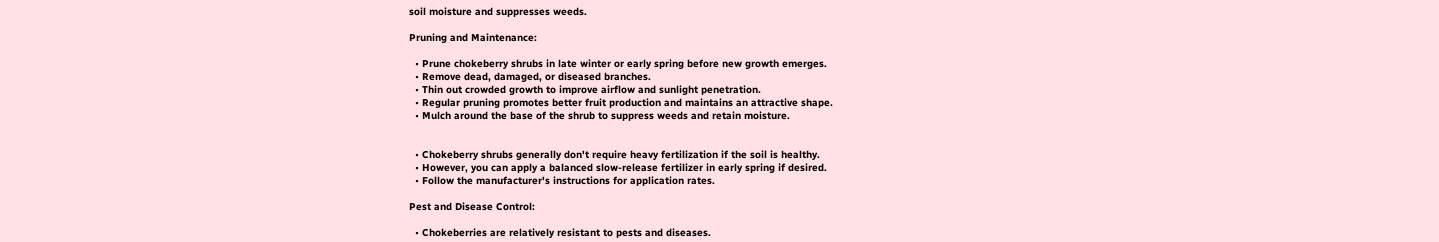soil moisture and suppresses weeds.

Pruning and Maintenance:

  • Prune chokeberry shrubs in late winter or early spring before new growth emerges.
  • Remove dead, damaged, or diseased branches.
  • Thin out crowded growth to improve airflow and sunlight penetration.
  • Regular pruning promotes better fruit production and maintains an attractive shape.
  • Mulch around the base of the shrub to suppress weeds and retain moisture.


  • Chokeberry shrubs generally don't require heavy fertilization if the soil is healthy.
  • However, you can apply a balanced slow-release fertilizer in early spring if desired.
  • Follow the manufacturer's instructions for application rates.

Pest and Disease Control:

  • Chokeberries are relatively resistant to pests and diseases.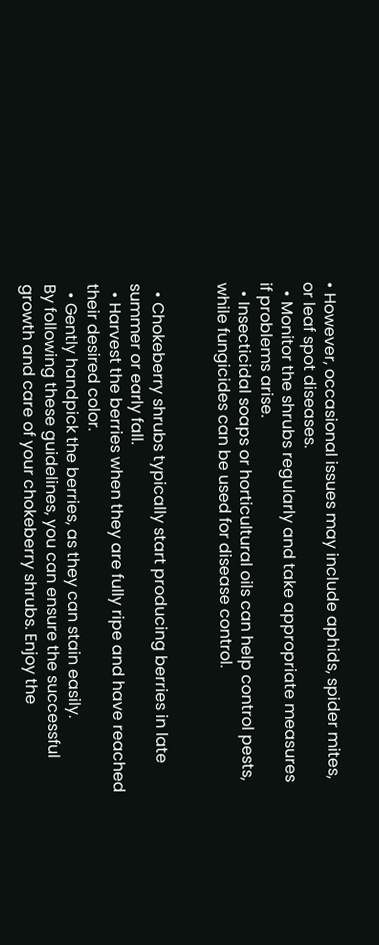• However, occasional issues may include aphids, spider mites, or leaf spot diseases.
  • Monitor the shrubs regularly and take appropriate measures if problems arise.
  • Insecticidal soaps or horticultural oils can help control pests, while fungicides can be used for disease control.


  • Chokeberry shrubs typically start producing berries in late summer or early fall.
  • Harvest the berries when they are fully ripe and have reached their desired color.
  • Gently handpick the berries, as they can stain easily.
By following these guidelines, you can ensure the successful growth and care of your chokeberry shrubs. Enjoy the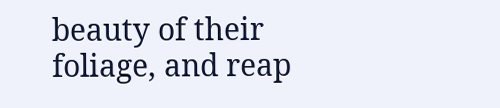beauty of their foliage, and reap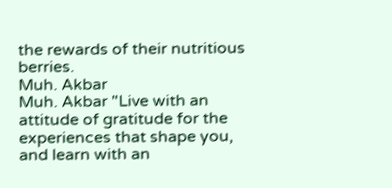the rewards of their nutritious berries.
Muh. Akbar
Muh. Akbar "Live with an attitude of gratitude for the experiences that shape you, and learn with an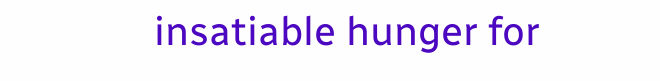insatiable hunger for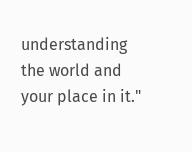understanding the world and your place in it."